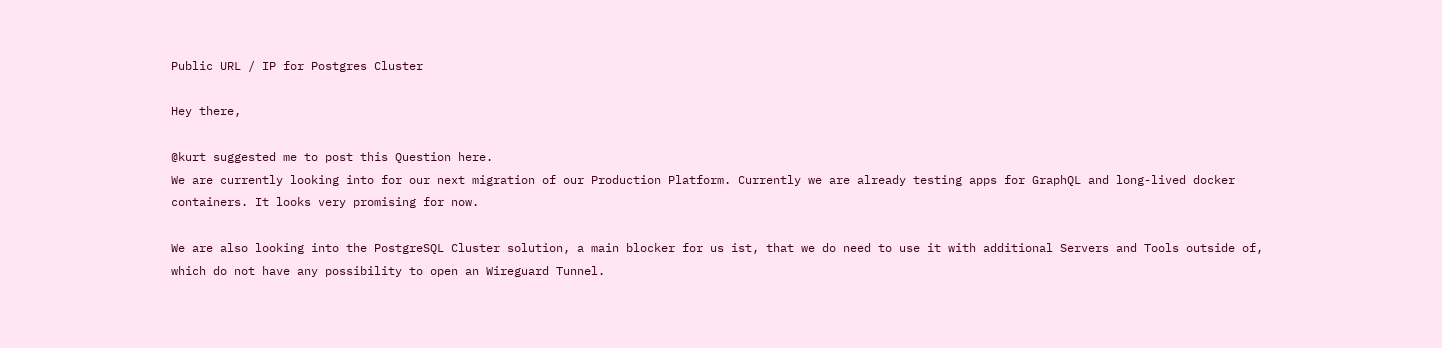Public URL / IP for Postgres Cluster

Hey there,

@kurt suggested me to post this Question here.
We are currently looking into for our next migration of our Production Platform. Currently we are already testing apps for GraphQL and long-lived docker containers. It looks very promising for now.

We are also looking into the PostgreSQL Cluster solution, a main blocker for us ist, that we do need to use it with additional Servers and Tools outside of, which do not have any possibility to open an Wireguard Tunnel.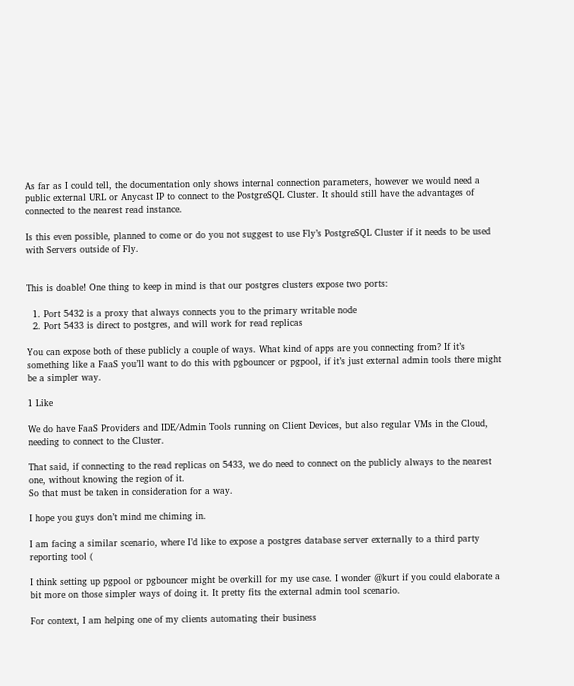As far as I could tell, the documentation only shows internal connection parameters, however we would need a public external URL or Anycast IP to connect to the PostgreSQL Cluster. It should still have the advantages of connected to the nearest read instance.

Is this even possible, planned to come or do you not suggest to use Fly’s PostgreSQL Cluster if it needs to be used with Servers outside of Fly.


This is doable! One thing to keep in mind is that our postgres clusters expose two ports:

  1. Port 5432 is a proxy that always connects you to the primary writable node
  2. Port 5433 is direct to postgres, and will work for read replicas

You can expose both of these publicly a couple of ways. What kind of apps are you connecting from? If it’s something like a FaaS you’ll want to do this with pgbouncer or pgpool, if it’s just external admin tools there might be a simpler way.

1 Like

We do have FaaS Providers and IDE/Admin Tools running on Client Devices, but also regular VMs in the Cloud, needing to connect to the Cluster.

That said, if connecting to the read replicas on 5433, we do need to connect on the publicly always to the nearest one, without knowing the region of it.
So that must be taken in consideration for a way.

I hope you guys don’t mind me chiming in.

I am facing a similar scenario, where I’d like to expose a postgres database server externally to a third party reporting tool (

I think setting up pgpool or pgbouncer might be overkill for my use case. I wonder @kurt if you could elaborate a bit more on those simpler ways of doing it. It pretty fits the external admin tool scenario.

For context, I am helping one of my clients automating their business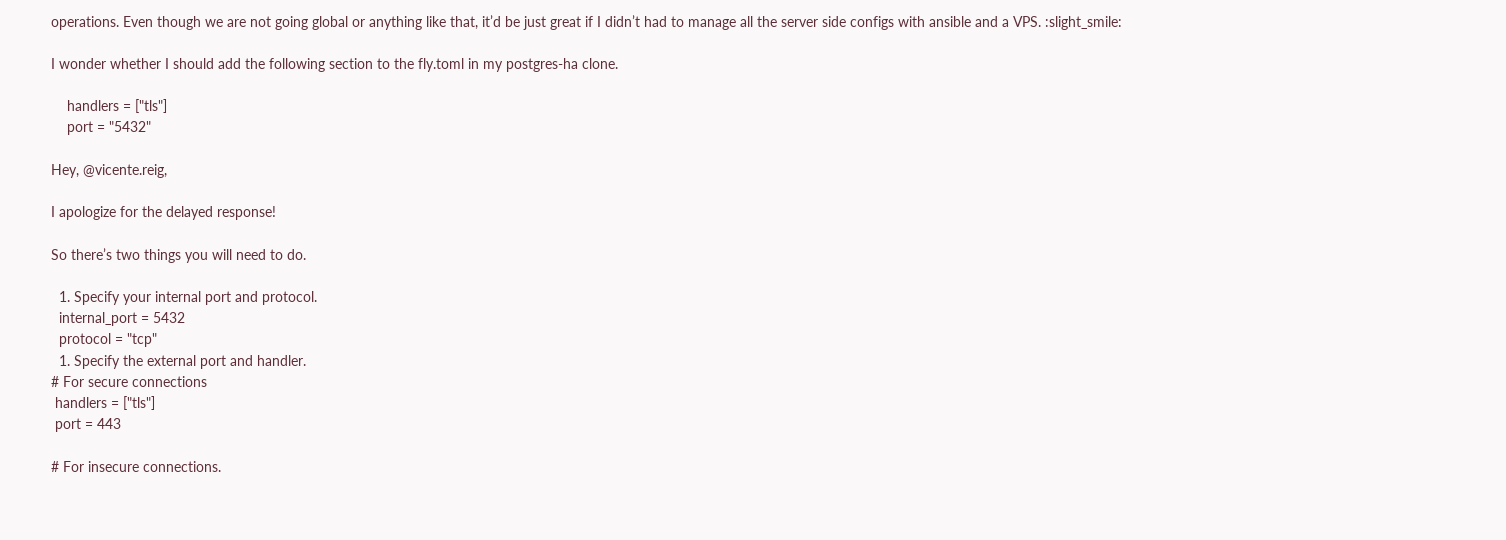operations. Even though we are not going global or anything like that, it’d be just great if I didn’t had to manage all the server side configs with ansible and a VPS. :slight_smile:

I wonder whether I should add the following section to the fly.toml in my postgres-ha clone.

    handlers = ["tls"]
    port = "5432"

Hey, @vicente.reig,

I apologize for the delayed response!

So there’s two things you will need to do.

  1. Specify your internal port and protocol.
  internal_port = 5432
  protocol = "tcp"
  1. Specify the external port and handler.
# For secure connections
 handlers = ["tls"]
 port = 443

# For insecure connections.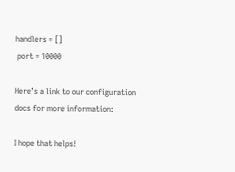handlers = []
 port = 10000

Here’s a link to our configuration docs for more information:

I hope that helps!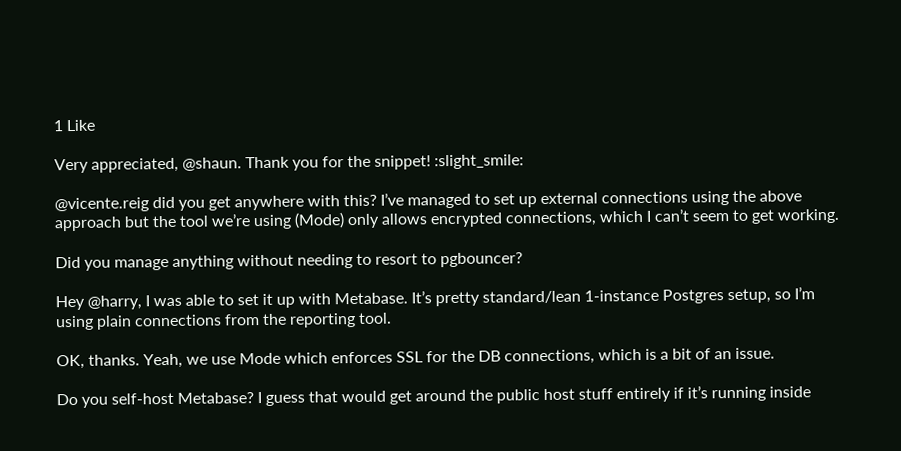1 Like

Very appreciated, @shaun. Thank you for the snippet! :slight_smile:

@vicente.reig did you get anywhere with this? I’ve managed to set up external connections using the above approach but the tool we’re using (Mode) only allows encrypted connections, which I can’t seem to get working.

Did you manage anything without needing to resort to pgbouncer?

Hey @harry, I was able to set it up with Metabase. It’s pretty standard/lean 1-instance Postgres setup, so I’m using plain connections from the reporting tool.

OK, thanks. Yeah, we use Mode which enforces SSL for the DB connections, which is a bit of an issue.

Do you self-host Metabase? I guess that would get around the public host stuff entirely if it’s running inside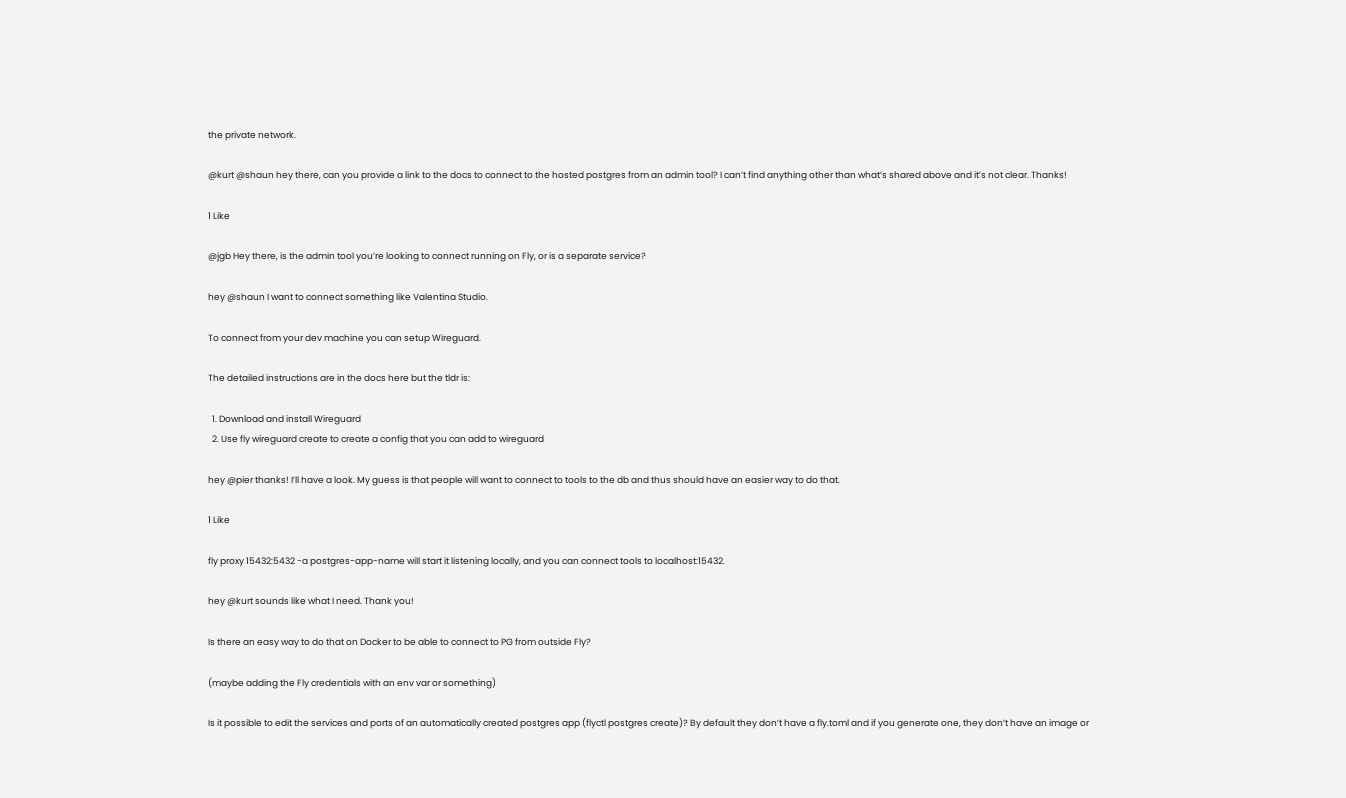the private network.

@kurt @shaun hey there, can you provide a link to the docs to connect to the hosted postgres from an admin tool? I can’t find anything other than what’s shared above and it’s not clear. Thanks!

1 Like

@jgb Hey there, is the admin tool you’re looking to connect running on Fly, or is a separate service?

hey @shaun I want to connect something like Valentina Studio.

To connect from your dev machine you can setup Wireguard.

The detailed instructions are in the docs here but the tldr is:

  1. Download and install Wireguard
  2. Use fly wireguard create to create a config that you can add to wireguard

hey @pier thanks! I’ll have a look. My guess is that people will want to connect to tools to the db and thus should have an easier way to do that.

1 Like

fly proxy 15432:5432 -a postgres-app-name will start it listening locally, and you can connect tools to localhost:15432.

hey @kurt sounds like what I need. Thank you!

Is there an easy way to do that on Docker to be able to connect to PG from outside Fly?

(maybe adding the Fly credentials with an env var or something)

Is it possible to edit the services and ports of an automatically created postgres app (flyctl postgres create)? By default they don’t have a fly.toml and if you generate one, they don’t have an image or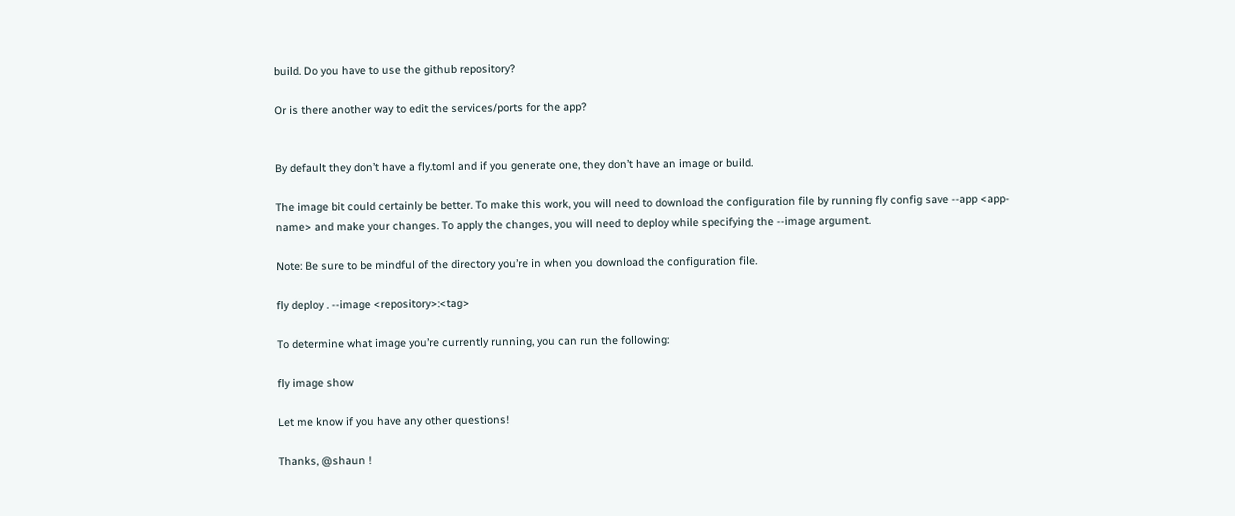build. Do you have to use the github repository?

Or is there another way to edit the services/ports for the app?


By default they don’t have a fly.toml and if you generate one, they don’t have an image or build.

The image bit could certainly be better. To make this work, you will need to download the configuration file by running fly config save --app <app-name> and make your changes. To apply the changes, you will need to deploy while specifying the --image argument.

Note: Be sure to be mindful of the directory you’re in when you download the configuration file.

fly deploy . --image <repository>:<tag>

To determine what image you’re currently running, you can run the following:

fly image show

Let me know if you have any other questions!

Thanks, @shaun !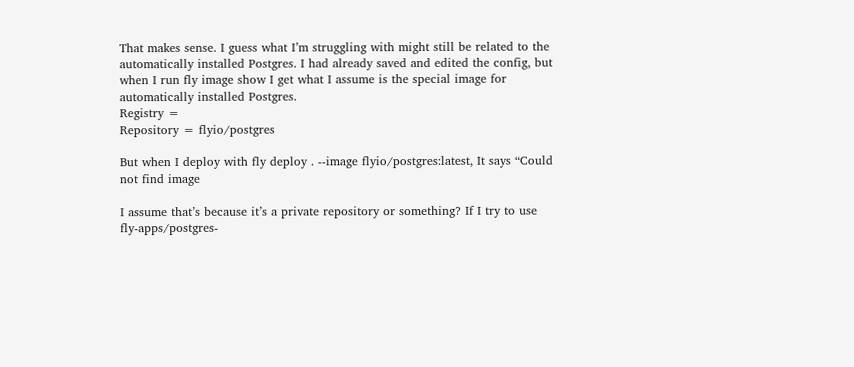That makes sense. I guess what I’m struggling with might still be related to the automatically installed Postgres. I had already saved and edited the config, but when I run fly image show I get what I assume is the special image for automatically installed Postgres.
Registry =
Repository = flyio/postgres

But when I deploy with fly deploy . --image flyio/postgres:latest, It says “Could not find image

I assume that’s because it’s a private repository or something? If I try to use fly-apps/postgres-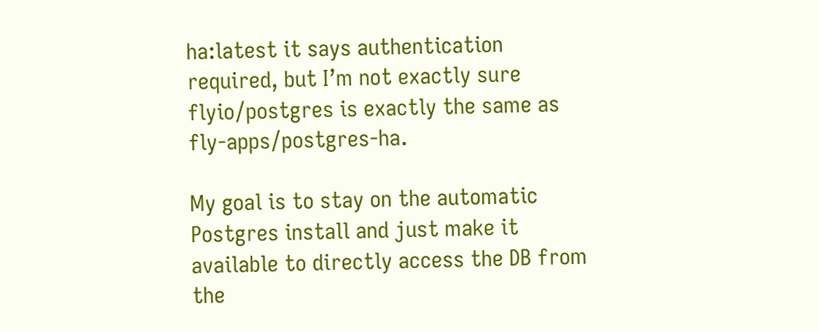ha:latest it says authentication required, but I’m not exactly sure flyio/postgres is exactly the same as fly-apps/postgres-ha.

My goal is to stay on the automatic Postgres install and just make it available to directly access the DB from the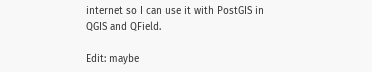internet so I can use it with PostGIS in QGIS and QField.

Edit: maybe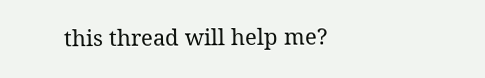this thread will help me?